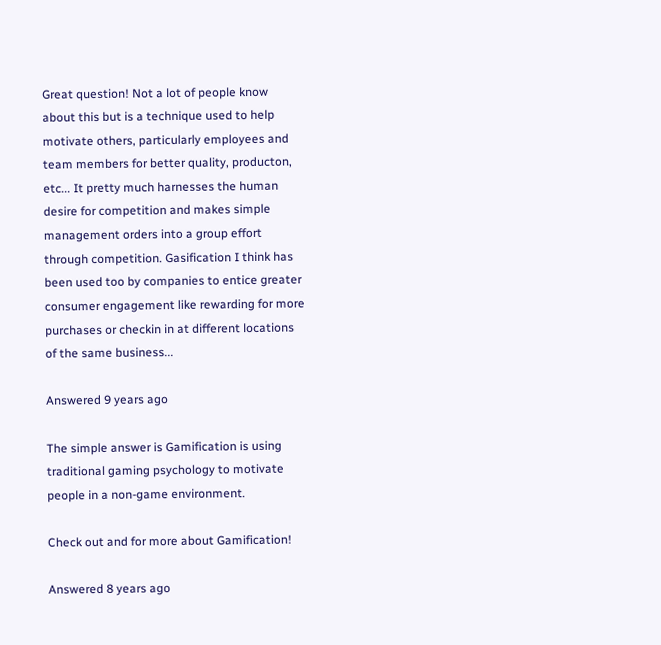Great question! Not a lot of people know about this but is a technique used to help motivate others, particularly employees and team members for better quality, producton, etc... It pretty much harnesses the human desire for competition and makes simple management orders into a group effort through competition. Gasification I think has been used too by companies to entice greater consumer engagement like rewarding for more purchases or checkin in at different locations of the same business...

Answered 9 years ago

The simple answer is Gamification is using traditional gaming psychology to motivate people in a non-game environment.

Check out and for more about Gamification!

Answered 8 years ago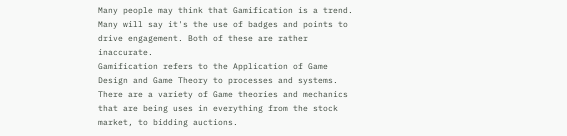Many people may think that Gamification is a trend. Many will say it's the use of badges and points to drive engagement. Both of these are rather inaccurate.
Gamification refers to the Application of Game Design and Game Theory to processes and systems. There are a variety of Game theories and mechanics that are being uses in everything from the stock market, to bidding auctions.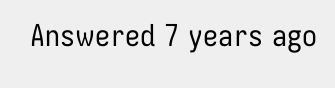Answered 7 years ago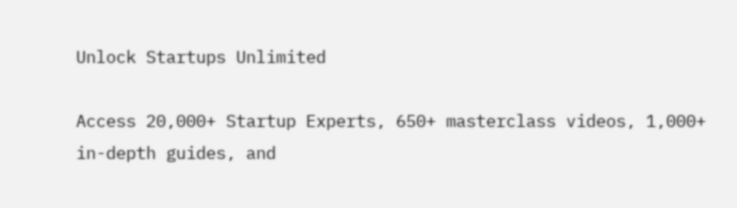Unlock Startups Unlimited

Access 20,000+ Startup Experts, 650+ masterclass videos, 1,000+ in-depth guides, and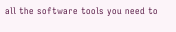all the software tools you need to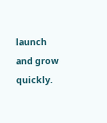launch and grow quickly.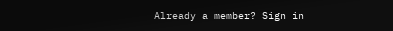Already a member? Sign in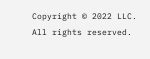Copyright © 2022 LLC. All rights reserved.